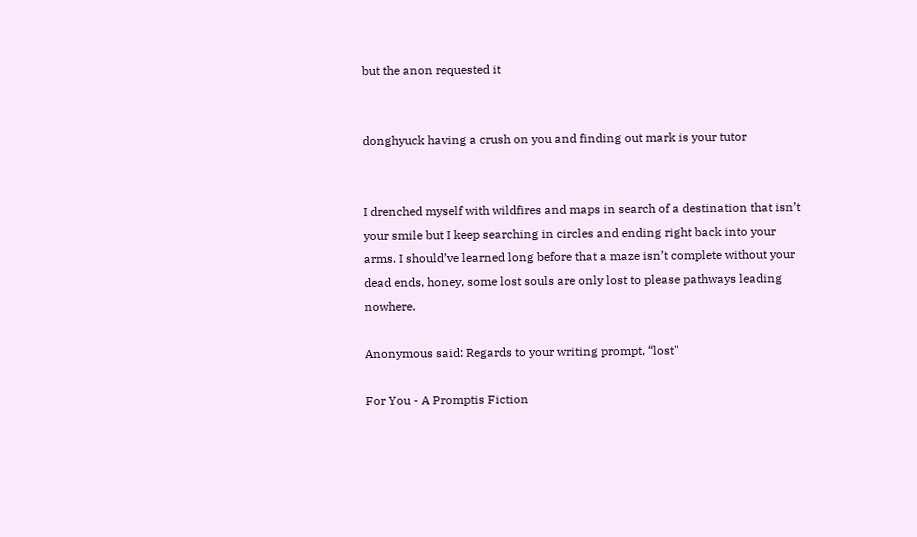but the anon requested it


donghyuck having a crush on you and finding out mark is your tutor


I drenched myself with wildfires and maps in search of a destination that isn’t your smile but I keep searching in circles and ending right back into your arms. I should’ve learned long before that a maze isn’t complete without your dead ends, honey, some lost souls are only lost to please pathways leading nowhere.

Anonymous said: Regards to your writing prompt, “lost"

For You - A Promptis Fiction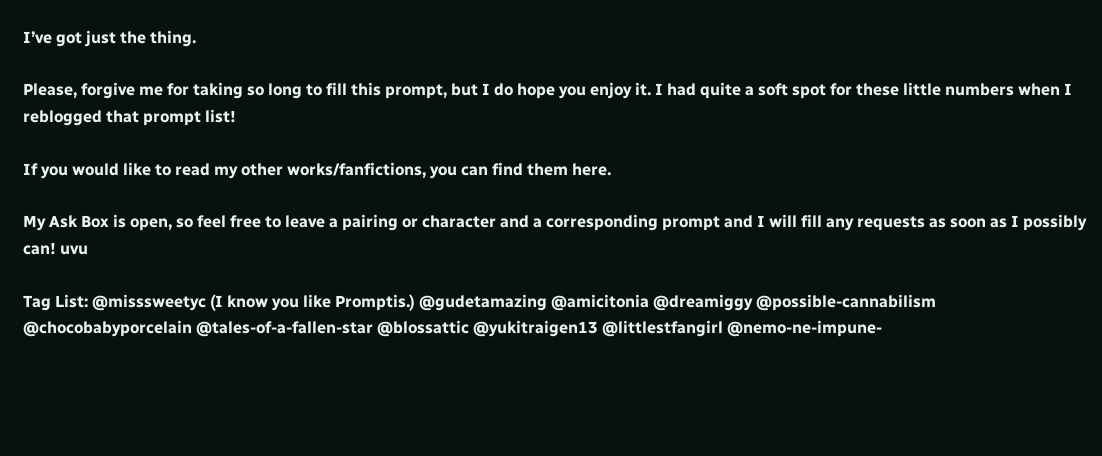I’ve got just the thing.

Please, forgive me for taking so long to fill this prompt, but I do hope you enjoy it. I had quite a soft spot for these little numbers when I reblogged that prompt list!

If you would like to read my other works/fanfictions, you can find them here.

My Ask Box is open, so feel free to leave a pairing or character and a corresponding prompt and I will fill any requests as soon as I possibly can! uvu

Tag List: @misssweetyc (I know you like Promptis.) @gudetamazing @amicitonia @dreamiggy @possible-cannabilism @chocobabyporcelain @tales-of-a-fallen-star @blossattic @yukitraigen13 @littlestfangirl @nemo-ne-impune-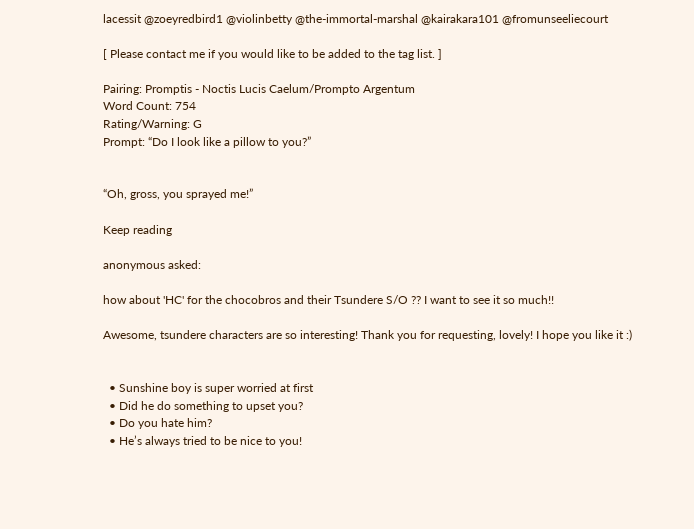lacessit @zoeyredbird1 @violinbetty @the-immortal-marshal @kairakara101 @fromunseeliecourt

[ Please contact me if you would like to be added to the tag list. ]

Pairing: Promptis - Noctis Lucis Caelum/Prompto Argentum
Word Count: 754
Rating/Warning: G
Prompt: “Do I look like a pillow to you?”


“Oh, gross, you sprayed me!”

Keep reading

anonymous asked:

how about 'HC' for the chocobros and their Tsundere S/O ?? I want to see it so much!!

Awesome, tsundere characters are so interesting! Thank you for requesting, lovely! I hope you like it :)


  • Sunshine boy is super worried at first
  • Did he do something to upset you?
  • Do you hate him?
  • He’s always tried to be nice to you!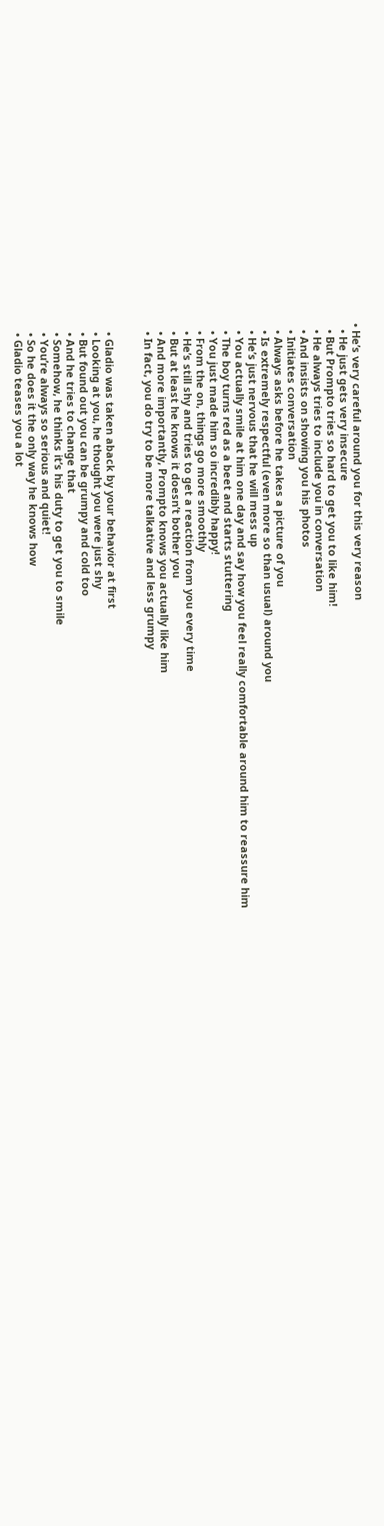• He’s very careful around you for this very reason
  • He just gets very insecure
  • But Prompto tries so hard to get you to like him!
  • He always tries to include you in conversation
  • And insists on showing you his photos
  • Initiates conversation
  • Always asks before he takes a picture of you
  • Is extremely respectful (even more so than usual) around you
  • He’s just nervous that he will mess up
  • You actually smile at him one day and say how you feel really comfortable around him to reassure him
  • The boy turns red as a beet and starts stuttering
  • You just made him so incredibly happy!
  • From the on, things go more smoothly
  • He’s still shy and tries to get a reaction from you every time
  • But at least he knows it doesn’t bother you
  • And more importantly, Prompto knows you actually like him
  • In fact, you do try to be more talkative and less grumpy


  • Gladio was taken aback by your behavior at first
  • Looking at you, he thought you were just shy
  • But found out you can be grumpy and cold too
  • And he tries to change that
  • Somehow, he thinks it’s his duty to get you to smile
  • You’re always so serious and quiet!
  • So he does it the only way he knows how
  • Gladio teases you a lot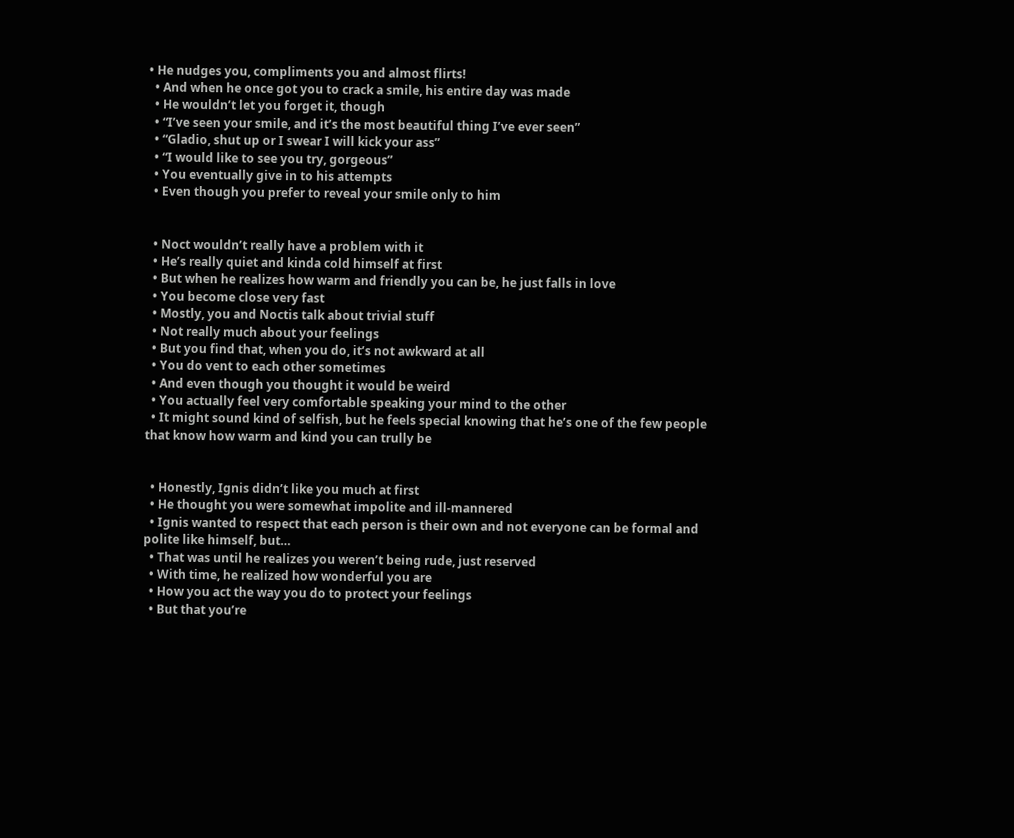• He nudges you, compliments you and almost flirts!
  • And when he once got you to crack a smile, his entire day was made
  • He wouldn’t let you forget it, though
  • “I’ve seen your smile, and it’s the most beautiful thing I’ve ever seen”
  • “Gladio, shut up or I swear I will kick your ass”
  • “I would like to see you try, gorgeous”
  • You eventually give in to his attempts
  • Even though you prefer to reveal your smile only to him


  • Noct wouldn’t really have a problem with it
  • He’s really quiet and kinda cold himself at first
  • But when he realizes how warm and friendly you can be, he just falls in love
  • You become close very fast
  • Mostly, you and Noctis talk about trivial stuff
  • Not really much about your feelings
  • But you find that, when you do, it’s not awkward at all
  • You do vent to each other sometimes
  • And even though you thought it would be weird
  • You actually feel very comfortable speaking your mind to the other
  • It might sound kind of selfish, but he feels special knowing that he’s one of the few people that know how warm and kind you can trully be


  • Honestly, Ignis didn’t like you much at first
  • He thought you were somewhat impolite and ill-mannered
  • Ignis wanted to respect that each person is their own and not everyone can be formal and polite like himself, but…
  • That was until he realizes you weren’t being rude, just reserved
  • With time, he realized how wonderful you are
  • How you act the way you do to protect your feelings
  • But that you’re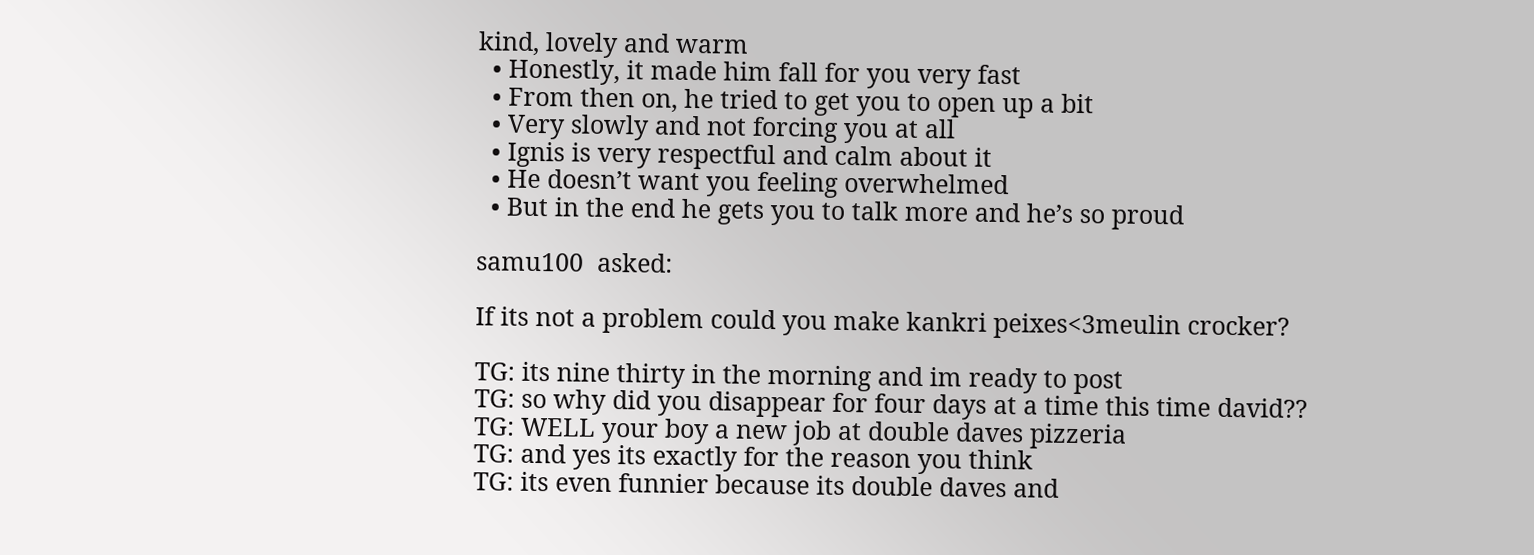kind, lovely and warm
  • Honestly, it made him fall for you very fast
  • From then on, he tried to get you to open up a bit
  • Very slowly and not forcing you at all
  • Ignis is very respectful and calm about it
  • He doesn’t want you feeling overwhelmed
  • But in the end he gets you to talk more and he’s so proud

samu100  asked:

If its not a problem could you make kankri peixes<3meulin crocker?

TG: its nine thirty in the morning and im ready to post
TG: so why did you disappear for four days at a time this time david??
TG: WELL your boy a new job at double daves pizzeria
TG: and yes its exactly for the reason you think
TG: its even funnier because its double daves and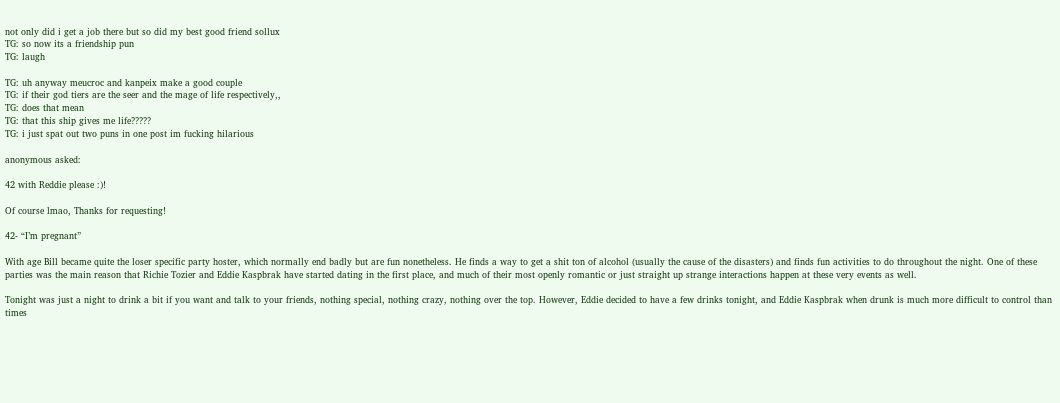not only did i get a job there but so did my best good friend sollux
TG: so now its a friendship pun
TG: laugh

TG: uh anyway meucroc and kanpeix make a good couple
TG: if their god tiers are the seer and the mage of life respectively,,
TG: does that mean
TG: that this ship gives me life?????
TG: i just spat out two puns in one post im fucking hilarious

anonymous asked:

42 with Reddie please :)!

Of course lmao, Thanks for requesting!

42- “I’m pregnant”

With age Bill became quite the loser specific party hoster, which normally end badly but are fun nonetheless. He finds a way to get a shit ton of alcohol (usually the cause of the disasters) and finds fun activities to do throughout the night. One of these parties was the main reason that Richie Tozier and Eddie Kaspbrak have started dating in the first place, and much of their most openly romantic or just straight up strange interactions happen at these very events as well.

Tonight was just a night to drink a bit if you want and talk to your friends, nothing special, nothing crazy, nothing over the top. However, Eddie decided to have a few drinks tonight, and Eddie Kaspbrak when drunk is much more difficult to control than times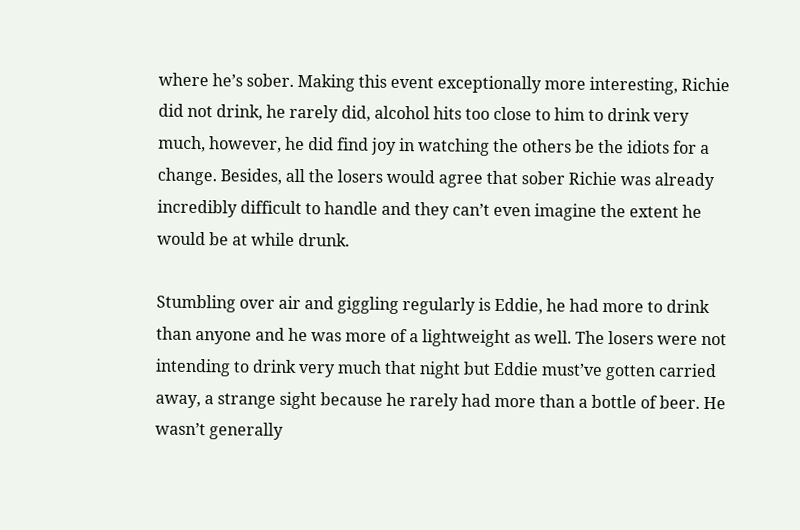where he’s sober. Making this event exceptionally more interesting, Richie did not drink, he rarely did, alcohol hits too close to him to drink very much, however, he did find joy in watching the others be the idiots for a change. Besides, all the losers would agree that sober Richie was already incredibly difficult to handle and they can’t even imagine the extent he would be at while drunk.

Stumbling over air and giggling regularly is Eddie, he had more to drink than anyone and he was more of a lightweight as well. The losers were not intending to drink very much that night but Eddie must’ve gotten carried away, a strange sight because he rarely had more than a bottle of beer. He wasn’t generally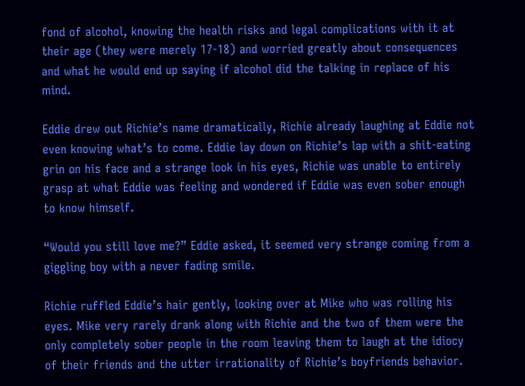fond of alcohol, knowing the health risks and legal complications with it at their age (they were merely 17-18) and worried greatly about consequences and what he would end up saying if alcohol did the talking in replace of his mind.

Eddie drew out Richie’s name dramatically, Richie already laughing at Eddie not even knowing what’s to come. Eddie lay down on Richie’s lap with a shit-eating grin on his face and a strange look in his eyes, Richie was unable to entirely grasp at what Eddie was feeling and wondered if Eddie was even sober enough to know himself.

“Would you still love me?” Eddie asked, it seemed very strange coming from a giggling boy with a never fading smile.

Richie ruffled Eddie’s hair gently, looking over at Mike who was rolling his eyes. Mike very rarely drank along with Richie and the two of them were the only completely sober people in the room leaving them to laugh at the idiocy of their friends and the utter irrationality of Richie’s boyfriends behavior.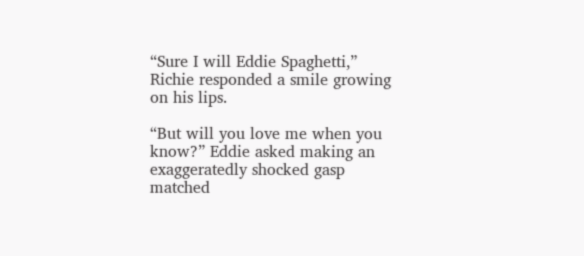“Sure I will Eddie Spaghetti,” Richie responded a smile growing on his lips.

“But will you love me when you know?” Eddie asked making an exaggeratedly shocked gasp matched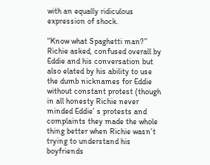with an equally ridiculous expression of shock.

“Know what Spaghetti man?” Richie asked, confused overall by Eddie and his conversation but also elated by his ability to use the dumb nicknames for Eddie without constant protest (though in all honesty Richie never minded Eddie’ s protests and complaints they made the whole thing better when Richie wasn’t trying to understand his boyfriends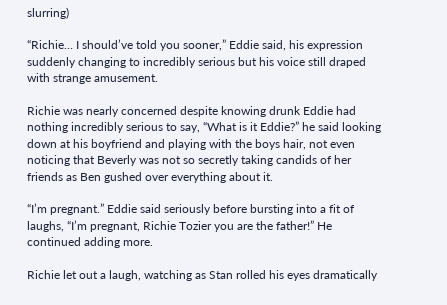slurring)

“Richie… I should’ve told you sooner,” Eddie said, his expression suddenly changing to incredibly serious but his voice still draped with strange amusement.

Richie was nearly concerned despite knowing drunk Eddie had nothing incredibly serious to say, “What is it Eddie?” he said looking down at his boyfriend and playing with the boys hair, not even noticing that Beverly was not so secretly taking candids of her friends as Ben gushed over everything about it.

“I’m pregnant.” Eddie said seriously before bursting into a fit of laughs, “I’m pregnant, Richie Tozier you are the father!” He continued adding more.

Richie let out a laugh, watching as Stan rolled his eyes dramatically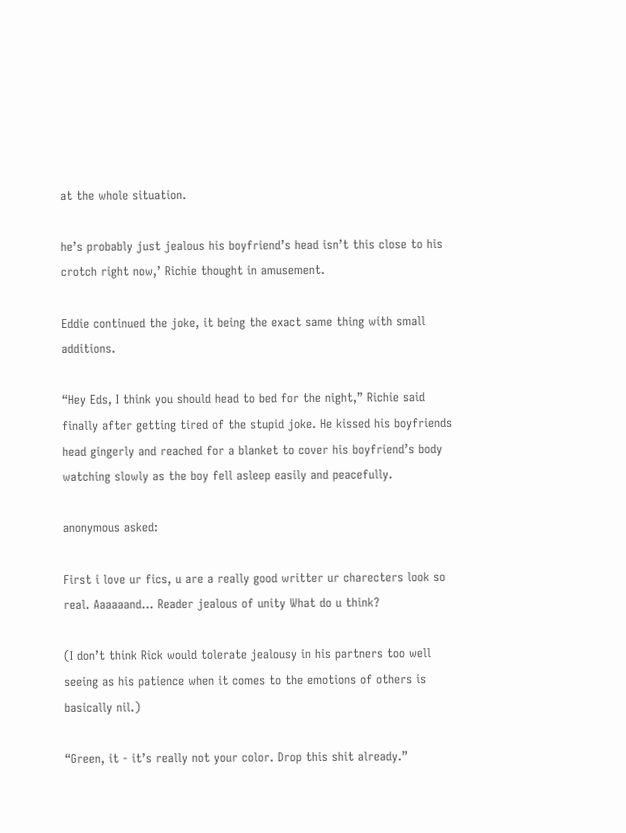at the whole situation.

he’s probably just jealous his boyfriend’s head isn’t this close to his crotch right now,’ Richie thought in amusement.

Eddie continued the joke, it being the exact same thing with small additions.

“Hey Eds, I think you should head to bed for the night,” Richie said finally after getting tired of the stupid joke. He kissed his boyfriends head gingerly and reached for a blanket to cover his boyfriend’s body watching slowly as the boy fell asleep easily and peacefully.

anonymous asked:

First i love ur fics, u are a really good writter ur charecters look so real. Aaaaaand... Reader jealous of unity What do u think?

(I don’t think Rick would tolerate jealousy in his partners too well seeing as his patience when it comes to the emotions of others is basically nil.)

“Green, it - it’s really not your color. Drop this shit already.”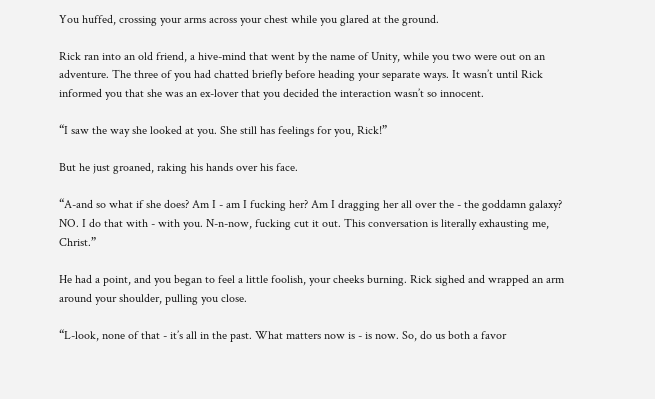You huffed, crossing your arms across your chest while you glared at the ground.

Rick ran into an old friend, a hive-mind that went by the name of Unity, while you two were out on an adventure. The three of you had chatted briefly before heading your separate ways. It wasn’t until Rick informed you that she was an ex-lover that you decided the interaction wasn’t so innocent.

“I saw the way she looked at you. She still has feelings for you, Rick!”

But he just groaned, raking his hands over his face.

“A-and so what if she does? Am I - am I fucking her? Am I dragging her all over the - the goddamn galaxy? NO. I do that with - with you. N-n-now, fucking cut it out. This conversation is literally exhausting me, Christ.”

He had a point, and you began to feel a little foolish, your cheeks burning. Rick sighed and wrapped an arm around your shoulder, pulling you close.

“L-look, none of that - it’s all in the past. What matters now is - is now. So, do us both a favor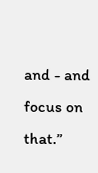and - and focus on that.”